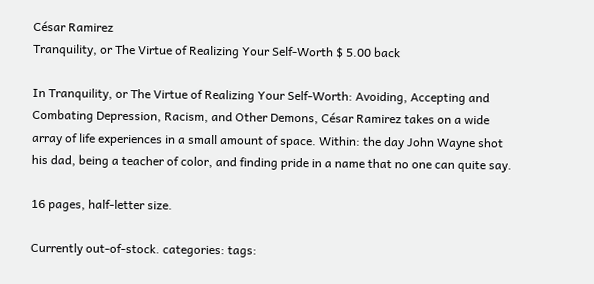César Ramirez
Tranquility, or The Virtue of Realizing Your Self-Worth $ 5.00 back

In Tranquility, or The Virtue of Realizing Your Self-Worth: Avoiding, Accepting and Combating Depression, Racism, and Other Demons, César Ramirez takes on a wide array of life experiences in a small amount of space. Within: the day John Wayne shot his dad, being a teacher of color, and finding pride in a name that no one can quite say.

16 pages, half-letter size.

Currently out-of-stock. categories: tags: